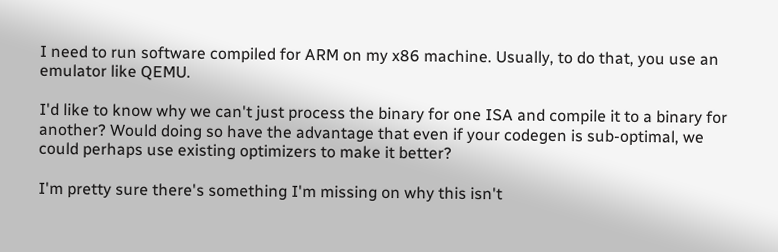I need to run software compiled for ARM on my x86 machine. Usually, to do that, you use an emulator like QEMU.

I'd like to know why we can't just process the binary for one ISA and compile it to a binary for another? Would doing so have the advantage that even if your codegen is sub-optimal, we could perhaps use existing optimizers to make it better?

I'm pretty sure there's something I'm missing on why this isn't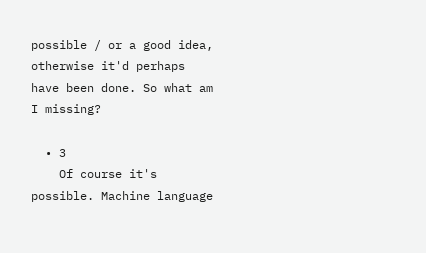possible / or a good idea, otherwise it'd perhaps have been done. So what am I missing?

  • 3
    Of course it's possible. Machine language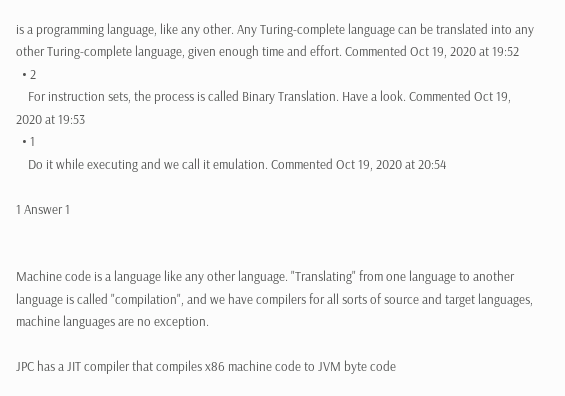is a programming language, like any other. Any Turing-complete language can be translated into any other Turing-complete language, given enough time and effort. Commented Oct 19, 2020 at 19:52
  • 2
    For instruction sets, the process is called Binary Translation. Have a look. Commented Oct 19, 2020 at 19:53
  • 1
    Do it while executing and we call it emulation. Commented Oct 19, 2020 at 20:54

1 Answer 1


Machine code is a language like any other language. "Translating" from one language to another language is called "compilation", and we have compilers for all sorts of source and target languages, machine languages are no exception.

JPC has a JIT compiler that compiles x86 machine code to JVM byte code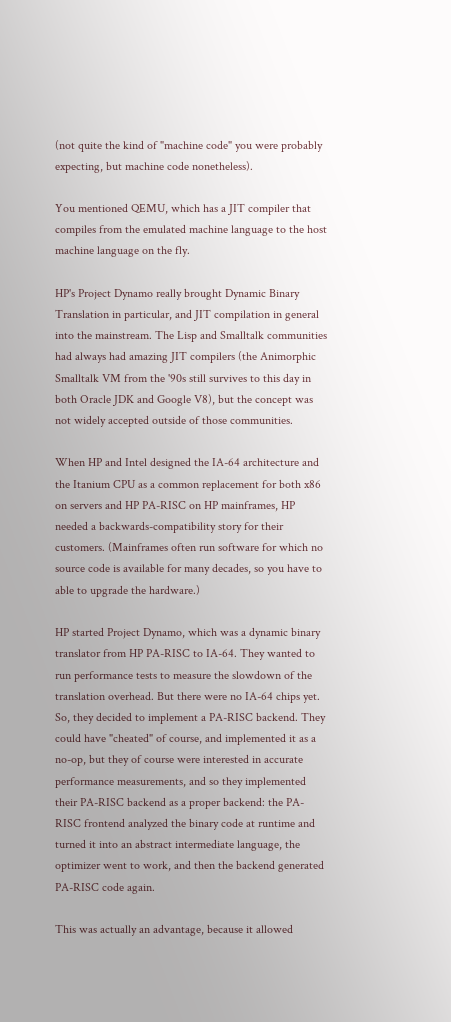(not quite the kind of "machine code" you were probably expecting, but machine code nonetheless).

You mentioned QEMU, which has a JIT compiler that compiles from the emulated machine language to the host machine language on the fly.

HP's Project Dynamo really brought Dynamic Binary Translation in particular, and JIT compilation in general into the mainstream. The Lisp and Smalltalk communities had always had amazing JIT compilers (the Animorphic Smalltalk VM from the '90s still survives to this day in both Oracle JDK and Google V8), but the concept was not widely accepted outside of those communities.

When HP and Intel designed the IA-64 architecture and the Itanium CPU as a common replacement for both x86 on servers and HP PA-RISC on HP mainframes, HP needed a backwards-compatibility story for their customers. (Mainframes often run software for which no source code is available for many decades, so you have to able to upgrade the hardware.)

HP started Project Dynamo, which was a dynamic binary translator from HP PA-RISC to IA-64. They wanted to run performance tests to measure the slowdown of the translation overhead. But there were no IA-64 chips yet. So, they decided to implement a PA-RISC backend. They could have "cheated" of course, and implemented it as a no-op, but they of course were interested in accurate performance measurements, and so they implemented their PA-RISC backend as a proper backend: the PA-RISC frontend analyzed the binary code at runtime and turned it into an abstract intermediate language, the optimizer went to work, and then the backend generated PA-RISC code again.

This was actually an advantage, because it allowed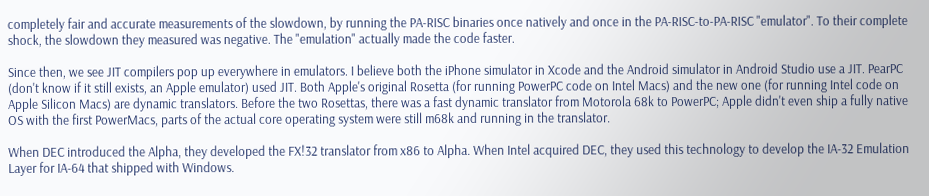completely fair and accurate measurements of the slowdown, by running the PA-RISC binaries once natively and once in the PA-RISC-to-PA-RISC "emulator". To their complete shock, the slowdown they measured was negative. The "emulation" actually made the code faster.

Since then, we see JIT compilers pop up everywhere in emulators. I believe both the iPhone simulator in Xcode and the Android simulator in Android Studio use a JIT. PearPC (don't know if it still exists, an Apple emulator) used JIT. Both Apple's original Rosetta (for running PowerPC code on Intel Macs) and the new one (for running Intel code on Apple Silicon Macs) are dynamic translators. Before the two Rosettas, there was a fast dynamic translator from Motorola 68k to PowerPC; Apple didn't even ship a fully native OS with the first PowerMacs, parts of the actual core operating system were still m68k and running in the translator.

When DEC introduced the Alpha, they developed the FX!32 translator from x86 to Alpha. When Intel acquired DEC, they used this technology to develop the IA-32 Emulation Layer for IA-64 that shipped with Windows.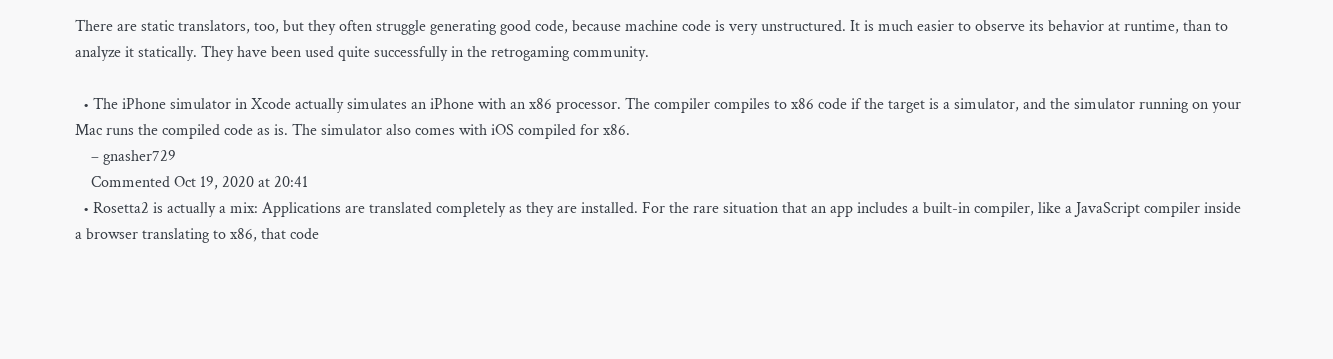There are static translators, too, but they often struggle generating good code, because machine code is very unstructured. It is much easier to observe its behavior at runtime, than to analyze it statically. They have been used quite successfully in the retrogaming community.

  • The iPhone simulator in Xcode actually simulates an iPhone with an x86 processor. The compiler compiles to x86 code if the target is a simulator, and the simulator running on your Mac runs the compiled code as is. The simulator also comes with iOS compiled for x86.
    – gnasher729
    Commented Oct 19, 2020 at 20:41
  • Rosetta2 is actually a mix: Applications are translated completely as they are installed. For the rare situation that an app includes a built-in compiler, like a JavaScript compiler inside a browser translating to x86, that code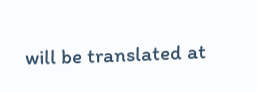will be translated at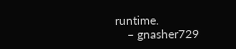runtime.
    – gnasher729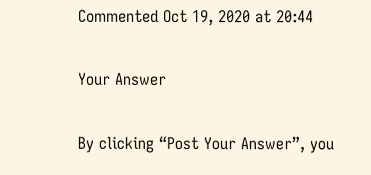Commented Oct 19, 2020 at 20:44

Your Answer

By clicking “Post Your Answer”, you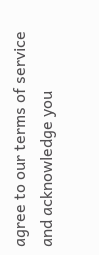agree to our terms of service and acknowledge you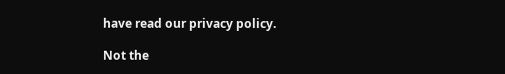have read our privacy policy.

Not the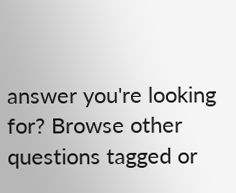answer you're looking for? Browse other questions tagged or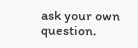ask your own question.